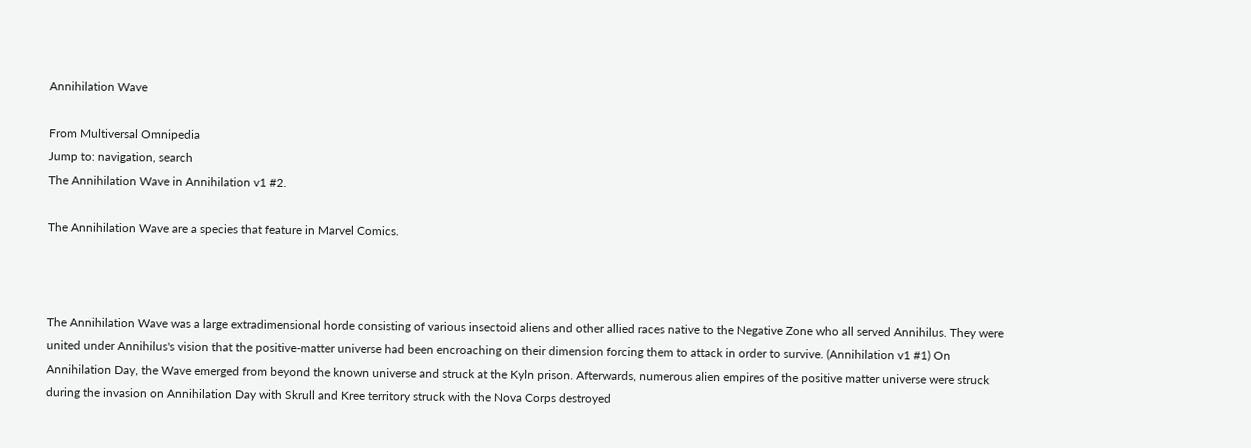Annihilation Wave

From Multiversal Omnipedia
Jump to: navigation, search
The Annihilation Wave in Annihilation v1 #2.

The Annihilation Wave are a species that feature in Marvel Comics.



The Annihilation Wave was a large extradimensional horde consisting of various insectoid aliens and other allied races native to the Negative Zone who all served Annihilus. They were united under Annihilus's vision that the positive-matter universe had been encroaching on their dimension forcing them to attack in order to survive. (Annihilation v1 #1) On Annihilation Day, the Wave emerged from beyond the known universe and struck at the Kyln prison. Afterwards, numerous alien empires of the positive matter universe were struck during the invasion on Annihilation Day with Skrull and Kree territory struck with the Nova Corps destroyed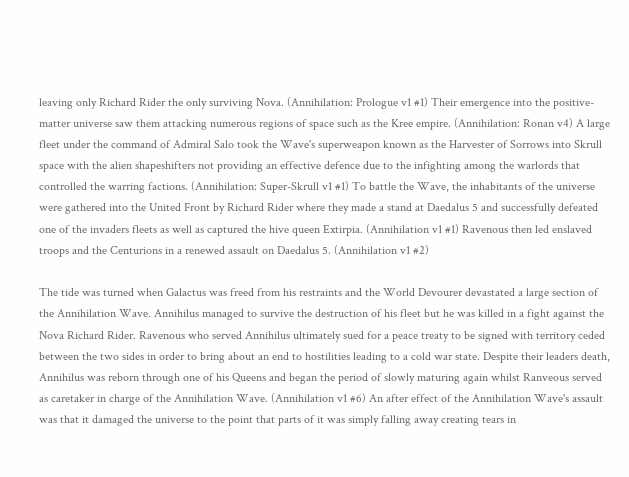leaving only Richard Rider the only surviving Nova. (Annihilation: Prologue v1 #1) Their emergence into the positive-matter universe saw them attacking numerous regions of space such as the Kree empire. (Annihilation: Ronan v4) A large fleet under the command of Admiral Salo took the Wave's superweapon known as the Harvester of Sorrows into Skrull space with the alien shapeshifters not providing an effective defence due to the infighting among the warlords that controlled the warring factions. (Annihilation: Super-Skrull v1 #1) To battle the Wave, the inhabitants of the universe were gathered into the United Front by Richard Rider where they made a stand at Daedalus 5 and successfully defeated one of the invaders fleets as well as captured the hive queen Extirpia. (Annihilation v1 #1) Ravenous then led enslaved troops and the Centurions in a renewed assault on Daedalus 5. (Annihilation v1 #2)

The tide was turned when Galactus was freed from his restraints and the World Devourer devastated a large section of the Annihilation Wave. Annihilus managed to survive the destruction of his fleet but he was killed in a fight against the Nova Richard Rider. Ravenous who served Annihilus ultimately sued for a peace treaty to be signed with territory ceded between the two sides in order to bring about an end to hostilities leading to a cold war state. Despite their leaders death, Annihilus was reborn through one of his Queens and began the period of slowly maturing again whilst Ranveous served as caretaker in charge of the Annihilation Wave. (Annihilation v1 #6) An after effect of the Annihilation Wave's assault was that it damaged the universe to the point that parts of it was simply falling away creating tears in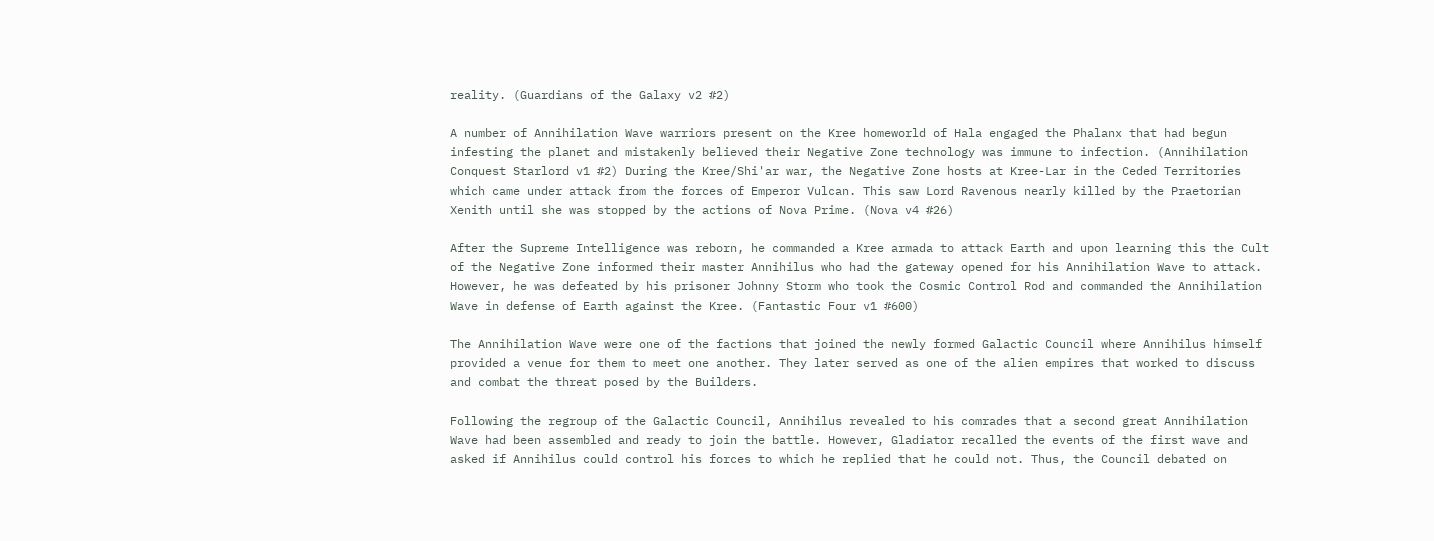reality. (Guardians of the Galaxy v2 #2)

A number of Annihilation Wave warriors present on the Kree homeworld of Hala engaged the Phalanx that had begun infesting the planet and mistakenly believed their Negative Zone technology was immune to infection. (Annihilation Conquest Starlord v1 #2) During the Kree/Shi'ar war, the Negative Zone hosts at Kree-Lar in the Ceded Territories which came under attack from the forces of Emperor Vulcan. This saw Lord Ravenous nearly killed by the Praetorian Xenith until she was stopped by the actions of Nova Prime. (Nova v4 #26)

After the Supreme Intelligence was reborn, he commanded a Kree armada to attack Earth and upon learning this the Cult of the Negative Zone informed their master Annihilus who had the gateway opened for his Annihilation Wave to attack. However, he was defeated by his prisoner Johnny Storm who took the Cosmic Control Rod and commanded the Annihilation Wave in defense of Earth against the Kree. (Fantastic Four v1 #600)

The Annihilation Wave were one of the factions that joined the newly formed Galactic Council where Annihilus himself provided a venue for them to meet one another. They later served as one of the alien empires that worked to discuss and combat the threat posed by the Builders.

Following the regroup of the Galactic Council, Annihilus revealed to his comrades that a second great Annihilation Wave had been assembled and ready to join the battle. However, Gladiator recalled the events of the first wave and asked if Annihilus could control his forces to which he replied that he could not. Thus, the Council debated on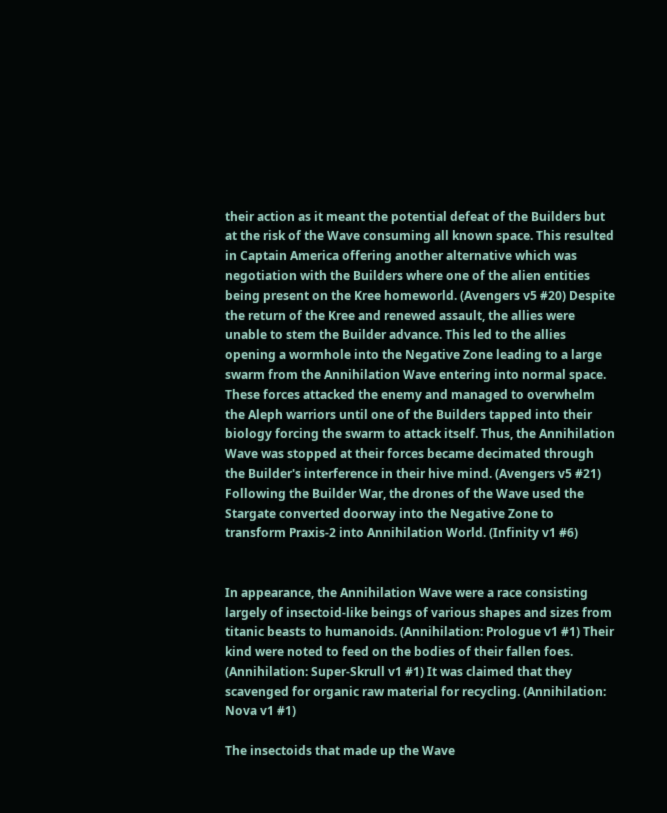their action as it meant the potential defeat of the Builders but at the risk of the Wave consuming all known space. This resulted in Captain America offering another alternative which was negotiation with the Builders where one of the alien entities being present on the Kree homeworld. (Avengers v5 #20) Despite the return of the Kree and renewed assault, the allies were unable to stem the Builder advance. This led to the allies opening a wormhole into the Negative Zone leading to a large swarm from the Annihilation Wave entering into normal space. These forces attacked the enemy and managed to overwhelm the Aleph warriors until one of the Builders tapped into their biology forcing the swarm to attack itself. Thus, the Annihilation Wave was stopped at their forces became decimated through the Builder's interference in their hive mind. (Avengers v5 #21) Following the Builder War, the drones of the Wave used the Stargate converted doorway into the Negative Zone to transform Praxis-2 into Annihilation World. (Infinity v1 #6)


In appearance, the Annihilation Wave were a race consisting largely of insectoid-like beings of various shapes and sizes from titanic beasts to humanoids. (Annihilation: Prologue v1 #1) Their kind were noted to feed on the bodies of their fallen foes. (Annihilation: Super-Skrull v1 #1) It was claimed that they scavenged for organic raw material for recycling. (Annihilation: Nova v1 #1)

The insectoids that made up the Wave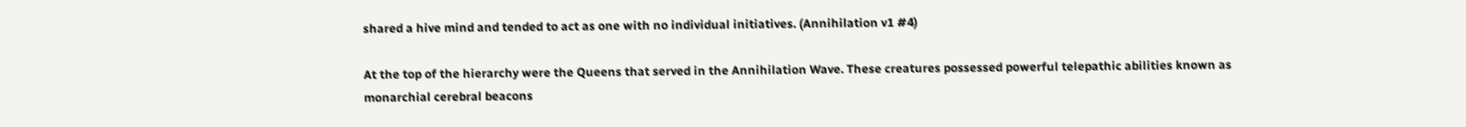shared a hive mind and tended to act as one with no individual initiatives. (Annihilation v1 #4)

At the top of the hierarchy were the Queens that served in the Annihilation Wave. These creatures possessed powerful telepathic abilities known as monarchial cerebral beacons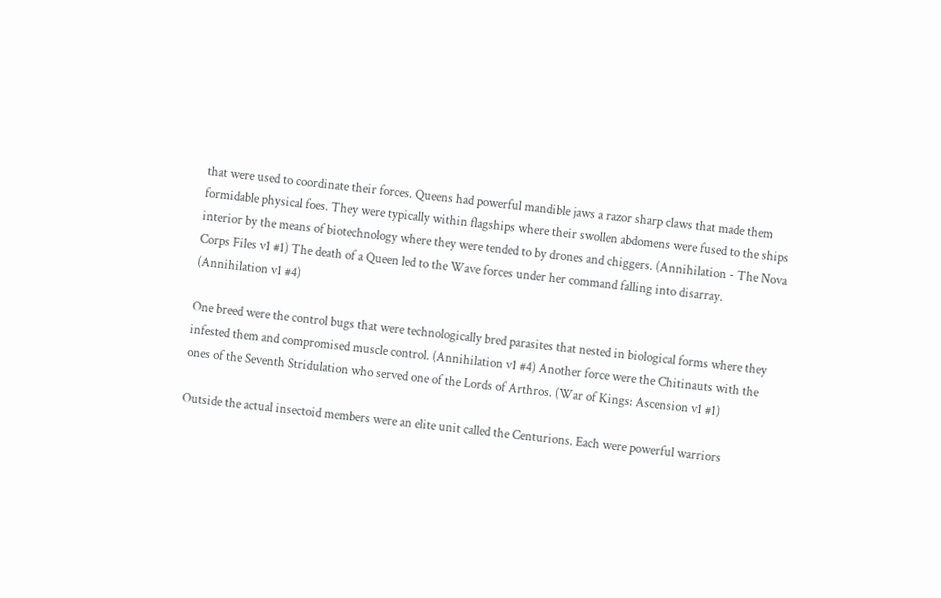that were used to coordinate their forces. Queens had powerful mandible jaws a razor sharp claws that made them formidable physical foes. They were typically within flagships where their swollen abdomens were fused to the ships interior by the means of biotechnology where they were tended to by drones and chiggers. (Annihilation - The Nova Corps Files v1 #1) The death of a Queen led to the Wave forces under her command falling into disarray. (Annihilation v1 #4)

One breed were the control bugs that were technologically bred parasites that nested in biological forms where they infested them and compromised muscle control. (Annihilation v1 #4) Another force were the Chitinauts with the ones of the Seventh Stridulation who served one of the Lords of Arthros. (War of Kings: Ascension v1 #1)

Outside the actual insectoid members were an elite unit called the Centurions. Each were powerful warriors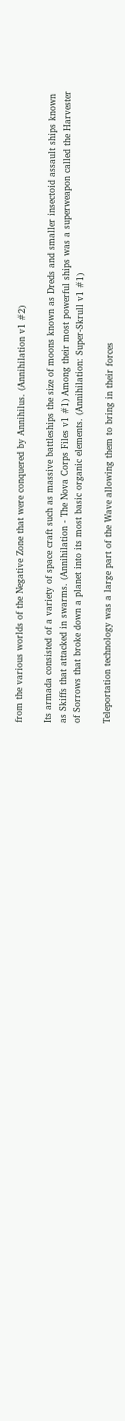from the various worlds of the Negative Zone that were conquered by Annihilus. (Annihilation v1 #2)

Its armada consisted of a variety of space craft such as massive battleships the size of moons known as Dreds and smaller insectoid assault ships known as Skiffs that attacked in swarms. (Annihilation - The Nova Corps Files v1 #1) Among their most powerful ships was a superweapon called the Harvester of Sorrows that broke down a planet into its most basic organic elements. (Annihilation: Super-Skrull v1 #1)

Teleportation technology was a large part of the Wave allowing them to bring in their forces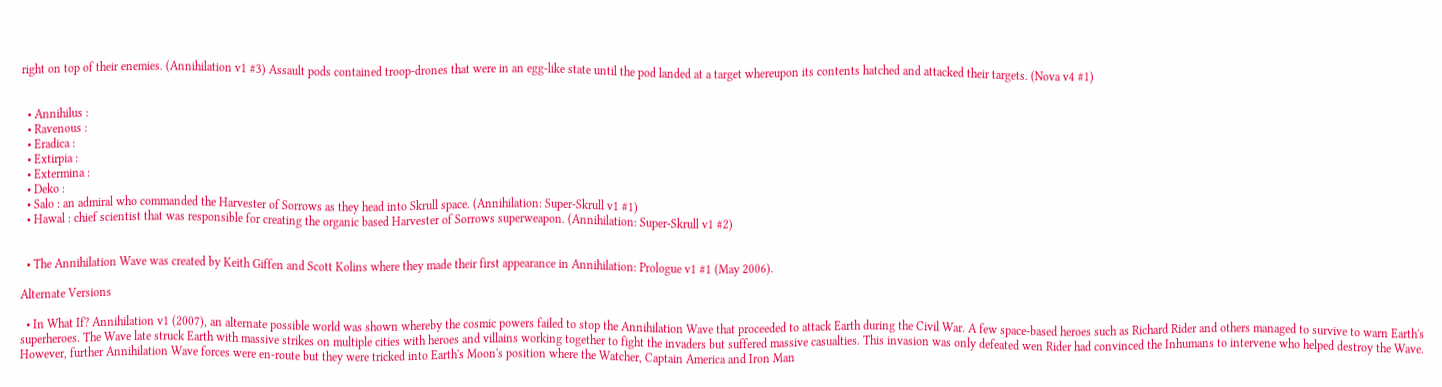right on top of their enemies. (Annihilation v1 #3) Assault pods contained troop-drones that were in an egg-like state until the pod landed at a target whereupon its contents hatched and attacked their targets. (Nova v4 #1)


  • Annihilus :
  • Ravenous :
  • Eradica :
  • Extirpia :
  • Extermina :
  • Deko :
  • Salo : an admiral who commanded the Harvester of Sorrows as they head into Skrull space. (Annihilation: Super-Skrull v1 #1)
  • Hawal : chief scientist that was responsible for creating the organic based Harvester of Sorrows superweapon. (Annihilation: Super-Skrull v1 #2)


  • The Annihilation Wave was created by Keith Giffen and Scott Kolins where they made their first appearance in Annihilation: Prologue v1 #1 (May 2006).

Alternate Versions

  • In What If? Annihilation v1 (2007), an alternate possible world was shown whereby the cosmic powers failed to stop the Annihilation Wave that proceeded to attack Earth during the Civil War. A few space-based heroes such as Richard Rider and others managed to survive to warn Earth's superheroes. The Wave late struck Earth with massive strikes on multiple cities with heroes and villains working together to fight the invaders but suffered massive casualties. This invasion was only defeated wen Rider had convinced the Inhumans to intervene who helped destroy the Wave. However, further Annihilation Wave forces were en-route but they were tricked into Earth's Moon's position where the Watcher, Captain America and Iron Man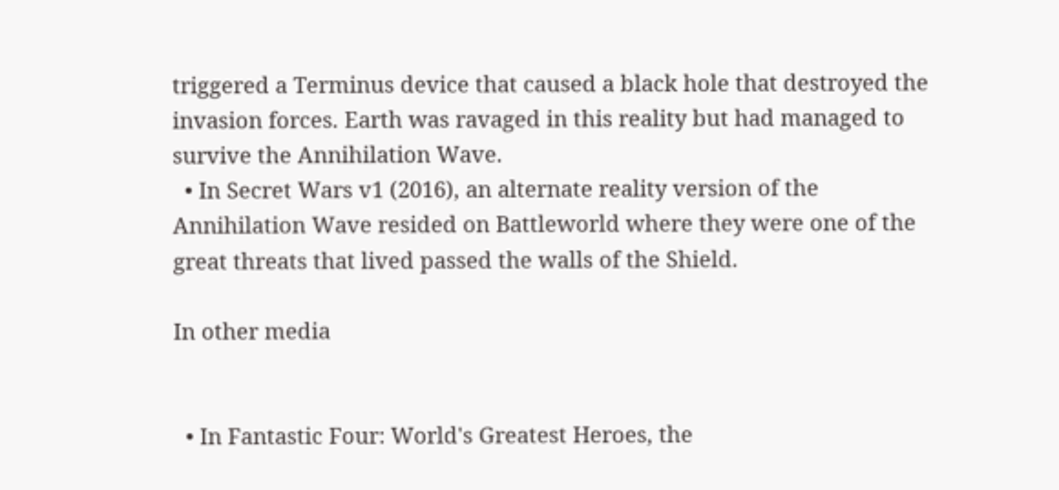triggered a Terminus device that caused a black hole that destroyed the invasion forces. Earth was ravaged in this reality but had managed to survive the Annihilation Wave.
  • In Secret Wars v1 (2016), an alternate reality version of the Annihilation Wave resided on Battleworld where they were one of the great threats that lived passed the walls of the Shield.

In other media


  • In Fantastic Four: World's Greatest Heroes, the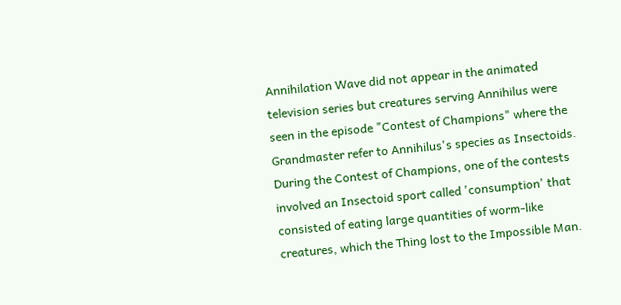Annihilation Wave did not appear in the animated television series but creatures serving Annihilus were seen in the episode "Contest of Champions" where the Grandmaster refer to Annihilus's species as Insectoids. During the Contest of Champions, one of the contests involved an Insectoid sport called 'consumption' that consisted of eating large quantities of worm-like creatures, which the Thing lost to the Impossible Man.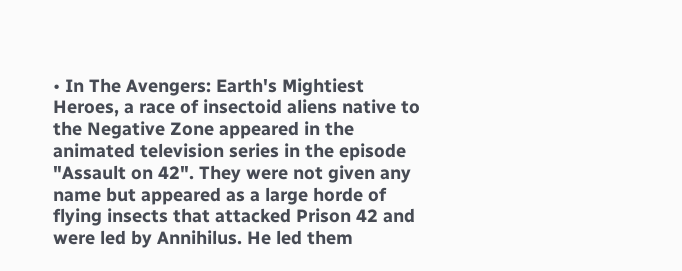• In The Avengers: Earth's Mightiest Heroes, a race of insectoid aliens native to the Negative Zone appeared in the animated television series in the episode "Assault on 42". They were not given any name but appeared as a large horde of flying insects that attacked Prison 42 and were led by Annihilus. He led them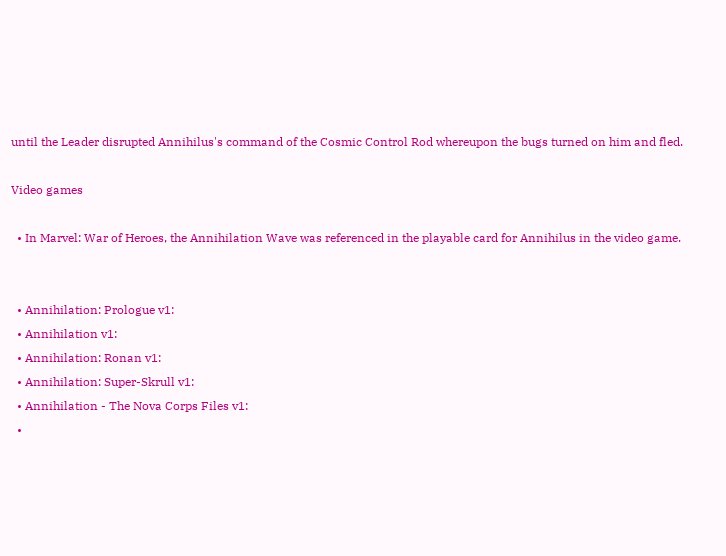until the Leader disrupted Annihilus's command of the Cosmic Control Rod whereupon the bugs turned on him and fled.

Video games

  • In Marvel: War of Heroes, the Annihilation Wave was referenced in the playable card for Annihilus in the video game.


  • Annihilation: Prologue v1:
  • Annihilation v1:
  • Annihilation: Ronan v1:
  • Annihilation: Super-Skrull v1:
  • Annihilation - The Nova Corps Files v1:
  •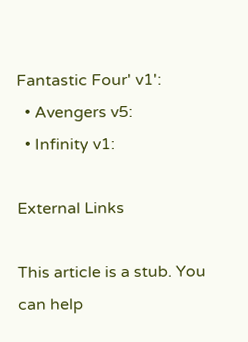Fantastic Four' v1':
  • Avengers v5:
  • Infinity v1:

External Links

This article is a stub. You can help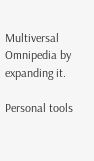Multiversal Omnipedia by expanding it.

Personal tools